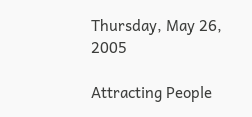Thursday, May 26, 2005

Attracting People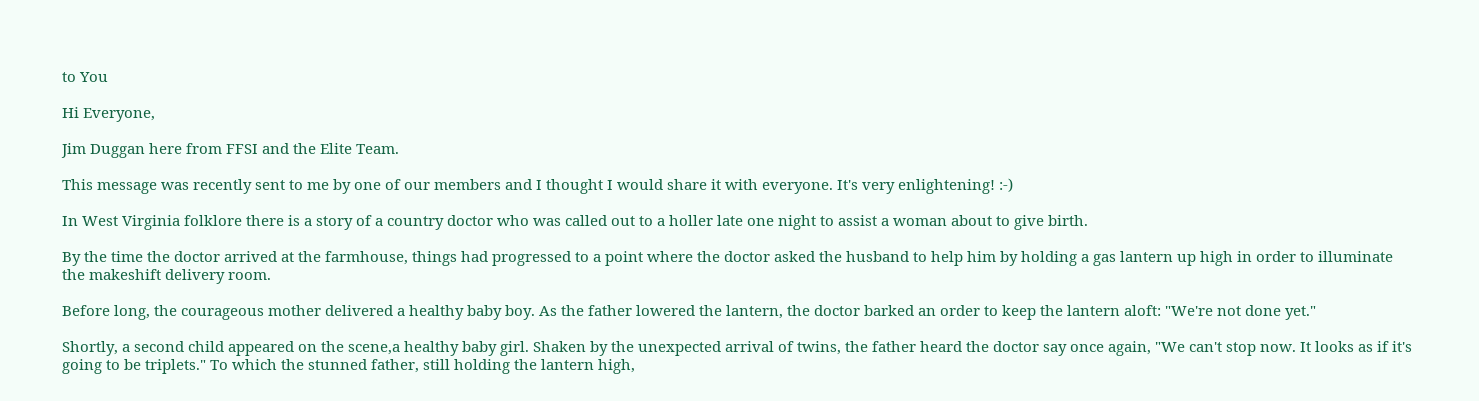to You

Hi Everyone,

Jim Duggan here from FFSI and the Elite Team.

This message was recently sent to me by one of our members and I thought I would share it with everyone. It's very enlightening! :-)

In West Virginia folklore there is a story of a country doctor who was called out to a holler late one night to assist a woman about to give birth.

By the time the doctor arrived at the farmhouse, things had progressed to a point where the doctor asked the husband to help him by holding a gas lantern up high in order to illuminate the makeshift delivery room.

Before long, the courageous mother delivered a healthy baby boy. As the father lowered the lantern, the doctor barked an order to keep the lantern aloft: "We're not done yet."

Shortly, a second child appeared on the scene,a healthy baby girl. Shaken by the unexpected arrival of twins, the father heard the doctor say once again, "We can't stop now. It looks as if it's going to be triplets." To which the stunned father, still holding the lantern high,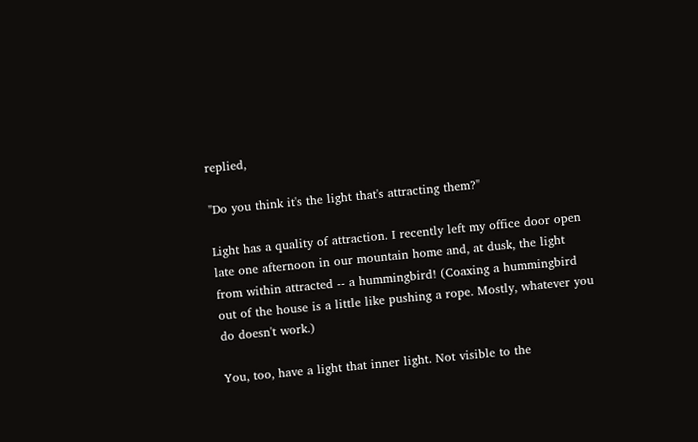replied,

"Do you think it's the light that's attracting them?"

Light has a quality of attraction. I recently left my office door open late one afternoon in our mountain home and, at dusk, the light from within attracted -- a hummingbird! (Coaxing a hummingbird out of the house is a little like pushing a rope. Mostly, whatever you do doesn't work.)

You, too, have a light that inner light. Not visible to the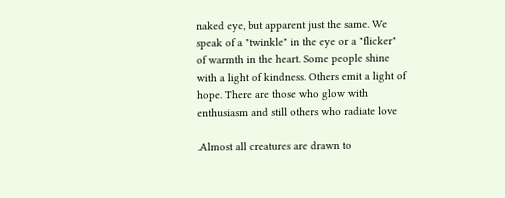naked eye, but apparent just the same. We speak of a "twinkle" in the eye or a "flicker" of warmth in the heart. Some people shine with a light of kindness. Others emit a light of hope. There are those who glow with enthusiasm and still others who radiate love

.Almost all creatures are drawn to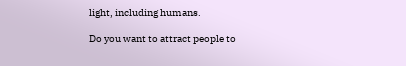light, including humans.

Do you want to attract people to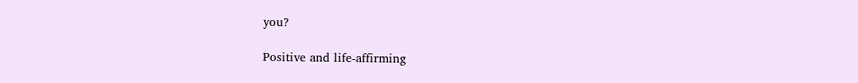you?

Positive and life-affirming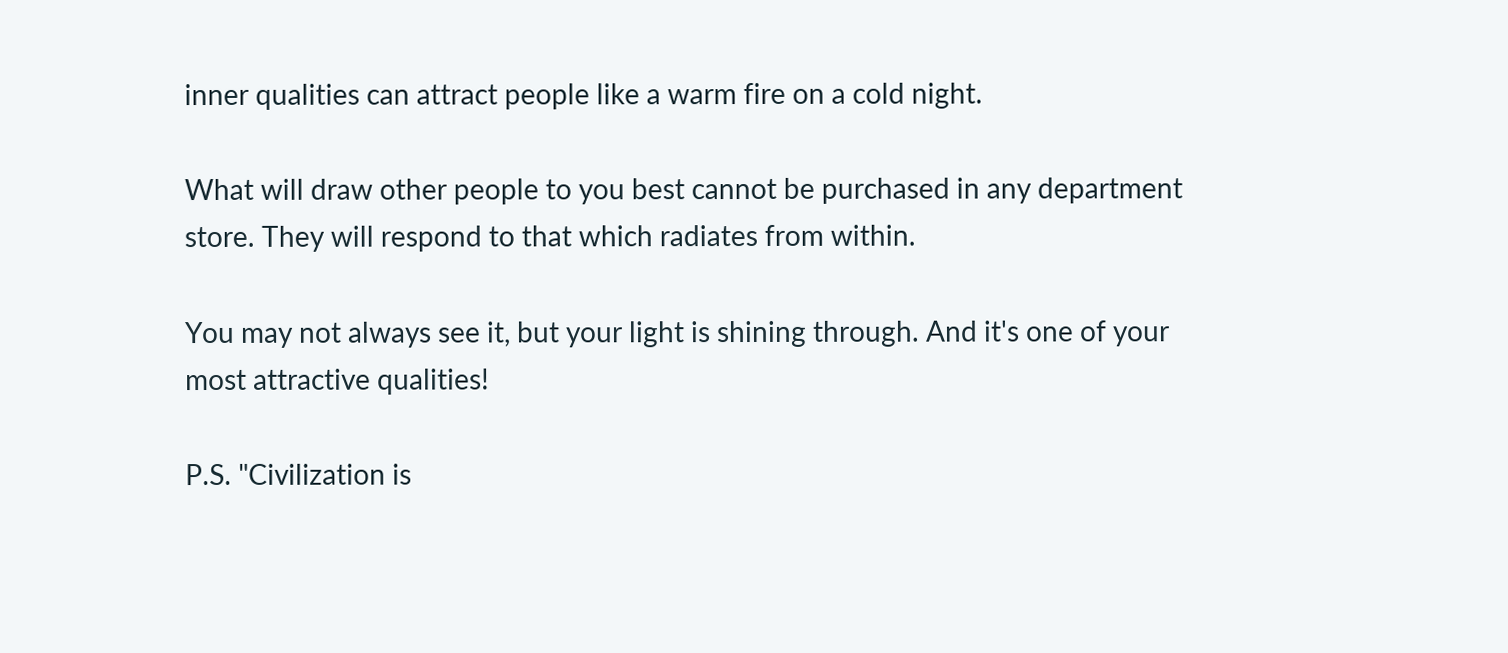inner qualities can attract people like a warm fire on a cold night.

What will draw other people to you best cannot be purchased in any department store. They will respond to that which radiates from within.

You may not always see it, but your light is shining through. And it's one of your most attractive qualities!

P.S. "Civilization is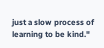just a slow process of learning to be kind."